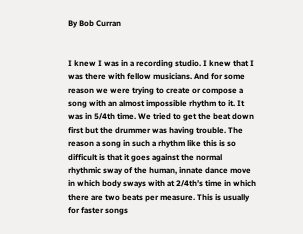By Bob Curran


I knew I was in a recording studio. I knew that I was there with fellow musicians. And for some reason we were trying to create or compose a song with an almost impossible rhythm to it. It was in 5/4th time. We tried to get the beat down first but the drummer was having trouble. The reason a song in such a rhythm like this is so difficult is that it goes against the normal rhythmic sway of the human, innate dance move in which body sways with at 2/4th’s time in which there are two beats per measure. This is usually for faster songs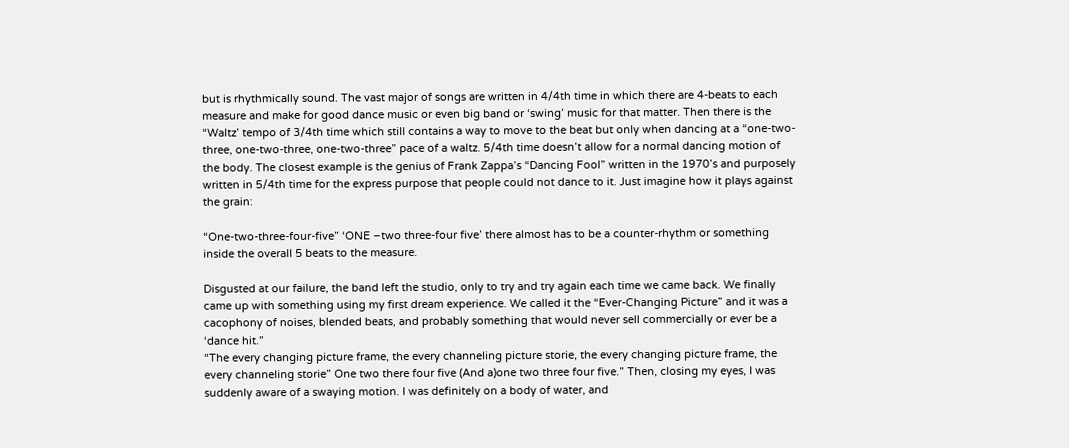but is rhythmically sound. The vast major of songs are written in 4/4th time in which there are 4-beats to each measure and make for good dance music or even big band or ‘swing’ music for that matter. Then there is the “Waltz’ tempo of 3/4th time which still contains a way to move to the beat but only when dancing at a “one-two-three, one-two-three, one-two-three” pace of a waltz. 5/4th time doesn’t allow for a normal dancing motion of the body. The closest example is the genius of Frank Zappa’s “Dancing Fool” written in the 1970’s and purposely written in 5/4th time for the express purpose that people could not dance to it. Just imagine how it plays against the grain:

“One-two-three-four-five” ‘ONE –two three-four five’ there almost has to be a counter-rhythm or something inside the overall 5 beats to the measure.

Disgusted at our failure, the band left the studio, only to try and try again each time we came back. We finally came up with something using my first dream experience. We called it the “Ever-Changing Picture” and it was a cacophony of noises, blended beats, and probably something that would never sell commercially or ever be a ‘dance hit.”
“The every changing picture frame, the every channeling picture storie, the every changing picture frame, the every channeling storie” One two there four five (And a)one two three four five.” Then, closing my eyes, I was suddenly aware of a swaying motion. I was definitely on a body of water, and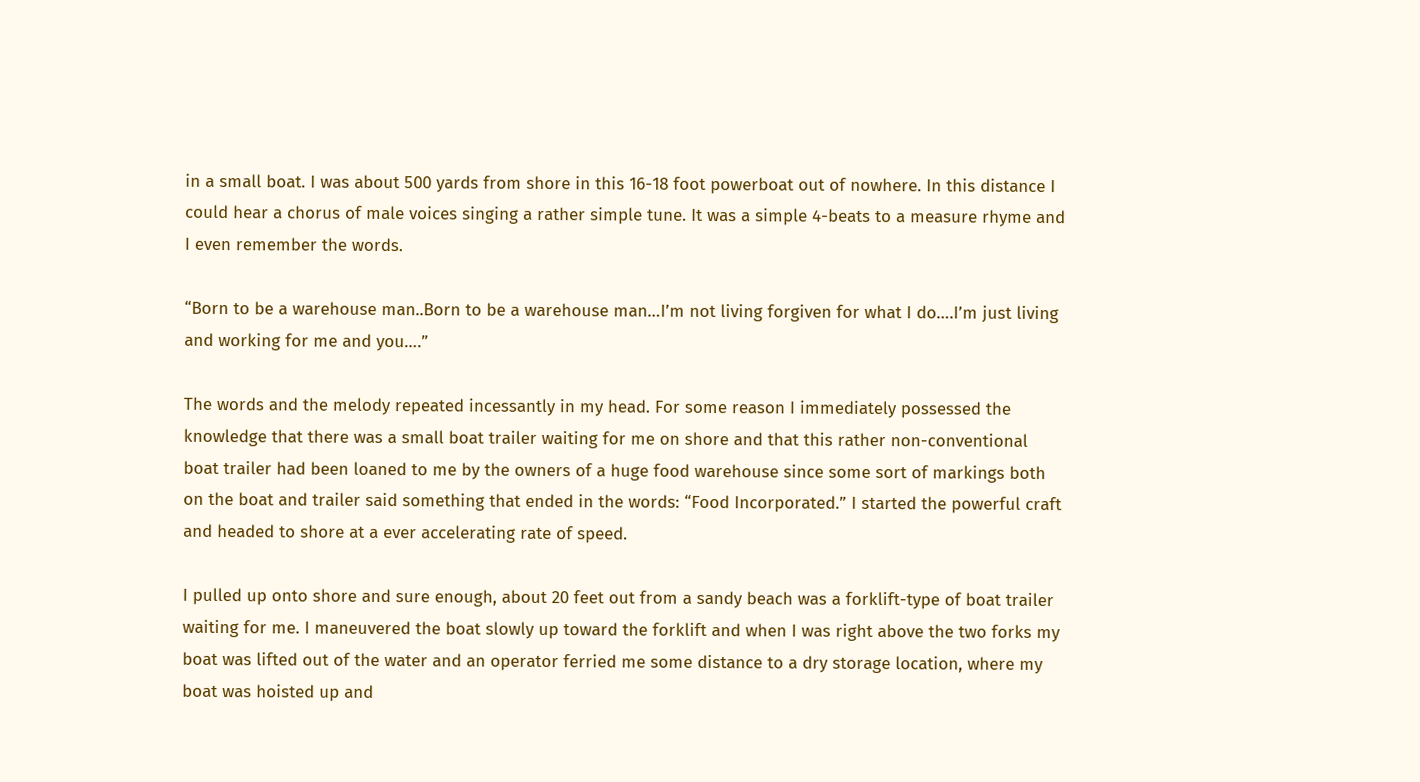in a small boat. I was about 500 yards from shore in this 16-18 foot powerboat out of nowhere. In this distance I could hear a chorus of male voices singing a rather simple tune. It was a simple 4-beats to a measure rhyme and I even remember the words.

“Born to be a warehouse man..Born to be a warehouse man…I’m not living forgiven for what I do….I’m just living and working for me and you….”

The words and the melody repeated incessantly in my head. For some reason I immediately possessed the knowledge that there was a small boat trailer waiting for me on shore and that this rather non-conventional boat trailer had been loaned to me by the owners of a huge food warehouse since some sort of markings both on the boat and trailer said something that ended in the words: “Food Incorporated.” I started the powerful craft and headed to shore at a ever accelerating rate of speed.

I pulled up onto shore and sure enough, about 20 feet out from a sandy beach was a forklift-type of boat trailer waiting for me. I maneuvered the boat slowly up toward the forklift and when I was right above the two forks my boat was lifted out of the water and an operator ferried me some distance to a dry storage location, where my boat was hoisted up and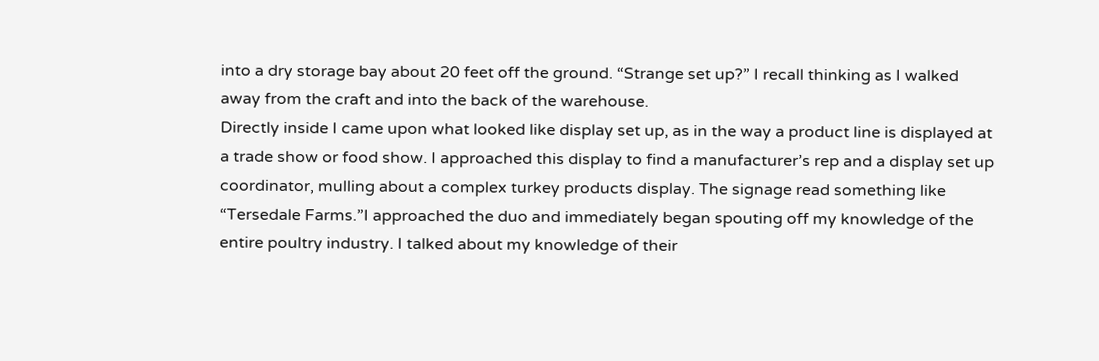into a dry storage bay about 20 feet off the ground. “Strange set up?” I recall thinking as I walked away from the craft and into the back of the warehouse.
Directly inside I came upon what looked like display set up, as in the way a product line is displayed at a trade show or food show. I approached this display to find a manufacturer’s rep and a display set up coordinator, mulling about a complex turkey products display. The signage read something like “Tersedale Farms.”I approached the duo and immediately began spouting off my knowledge of the entire poultry industry. I talked about my knowledge of their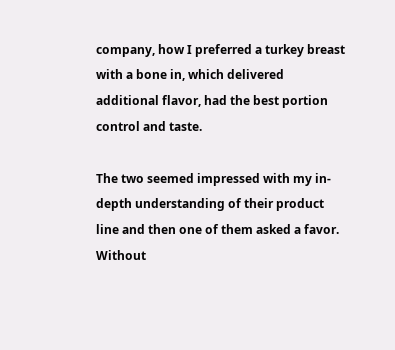company, how I preferred a turkey breast with a bone in, which delivered additional flavor, had the best portion control and taste.

The two seemed impressed with my in-depth understanding of their product line and then one of them asked a favor. Without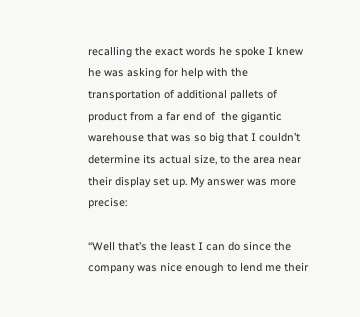recalling the exact words he spoke I knew he was asking for help with the transportation of additional pallets of product from a far end of  the gigantic warehouse that was so big that I couldn’t determine its actual size, to the area near their display set up. My answer was more precise:

“Well that’s the least I can do since the company was nice enough to lend me their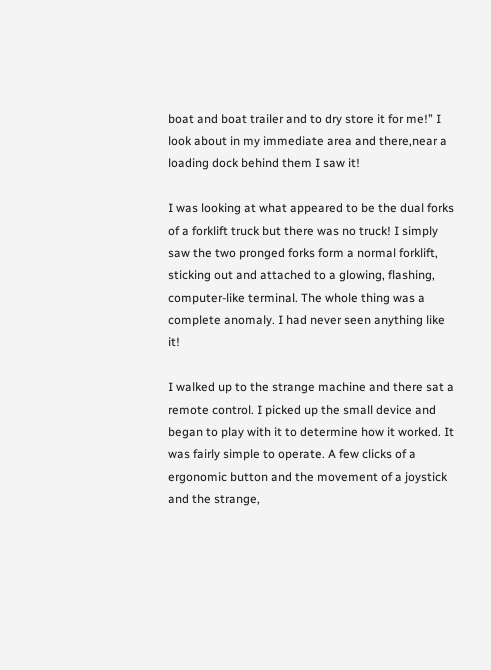boat and boat trailer and to dry store it for me!” I look about in my immediate area and there,near a loading dock behind them I saw it!

I was looking at what appeared to be the dual forks of a forklift truck but there was no truck! I simply saw the two pronged forks form a normal forklift, sticking out and attached to a glowing, flashing, computer-like terminal. The whole thing was a complete anomaly. I had never seen anything like it!

I walked up to the strange machine and there sat a remote control. I picked up the small device and began to play with it to determine how it worked. It was fairly simple to operate. A few clicks of a ergonomic button and the movement of a joystick and the strange,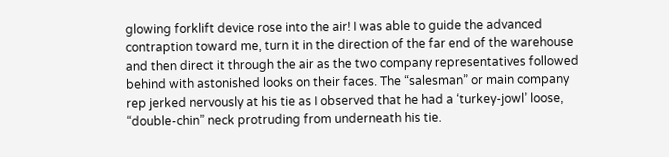glowing forklift device rose into the air! I was able to guide the advanced contraption toward me, turn it in the direction of the far end of the warehouse and then direct it through the air as the two company representatives followed behind with astonished looks on their faces. The “salesman” or main company rep jerked nervously at his tie as I observed that he had a ‘turkey-jowl’ loose, “double-chin” neck protruding from underneath his tie.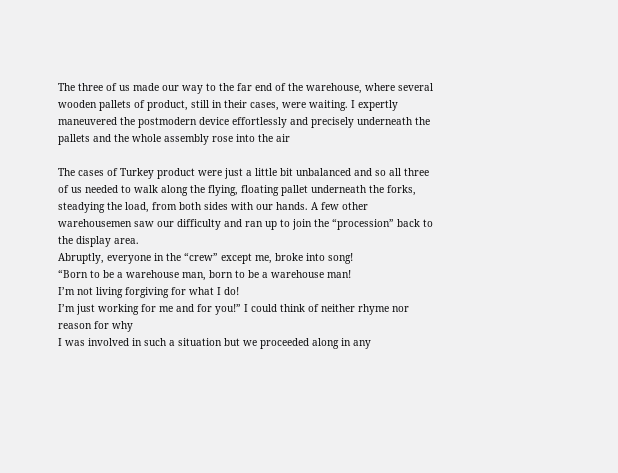The three of us made our way to the far end of the warehouse, where several wooden pallets of product, still in their cases, were waiting. I expertly maneuvered the postmodern device effortlessly and precisely underneath the pallets and the whole assembly rose into the air

The cases of Turkey product were just a little bit unbalanced and so all three of us needed to walk along the flying, floating pallet underneath the forks, steadying the load, from both sides with our hands. A few other warehousemen saw our difficulty and ran up to join the “procession” back to the display area.
Abruptly, everyone in the “crew” except me, broke into song!
“Born to be a warehouse man, born to be a warehouse man!
I’m not living forgiving for what I do!
I’m just working for me and for you!” I could think of neither rhyme nor reason for why
I was involved in such a situation but we proceeded along in any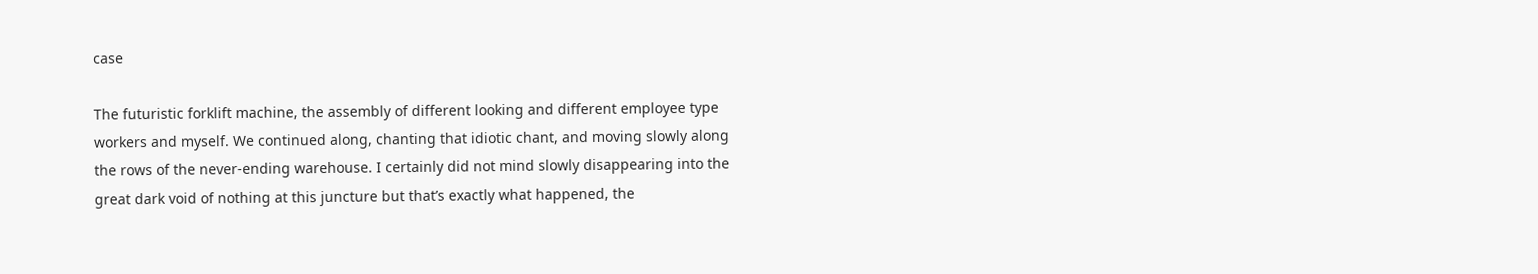case

The futuristic forklift machine, the assembly of different looking and different employee type workers and myself. We continued along, chanting that idiotic chant, and moving slowly along the rows of the never-ending warehouse. I certainly did not mind slowly disappearing into the great dark void of nothing at this juncture but that’s exactly what happened, the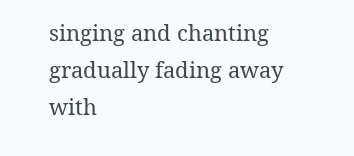singing and chanting gradually fading away with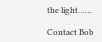the light……

Contact Bob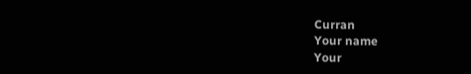Curran
Your name
Your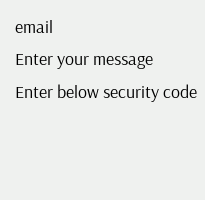email
Enter your message
Enter below security code